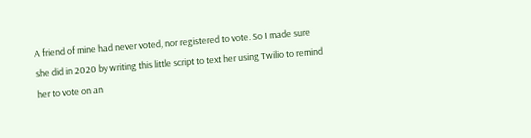A friend of mine had never voted, nor registered to vote. So I made sure she did in 2020 by writing this little script to text her using Twilio to remind her to vote on an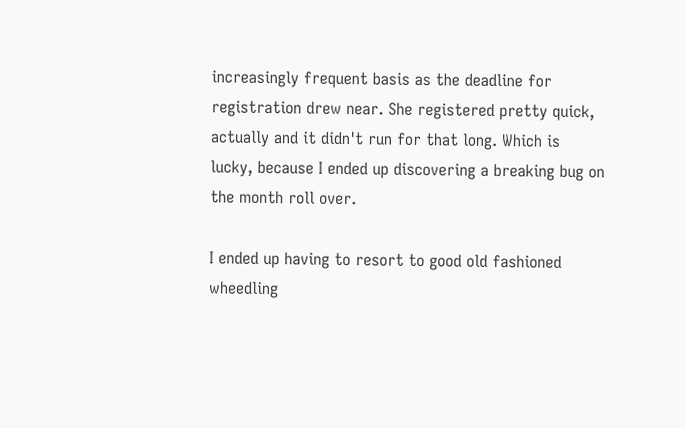increasingly frequent basis as the deadline for registration drew near. She registered pretty quick, actually and it didn't run for that long. Which is lucky, because I ended up discovering a breaking bug on the month roll over.

I ended up having to resort to good old fashioned wheedling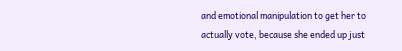and emotional manipulation to get her to actually vote, because she ended up just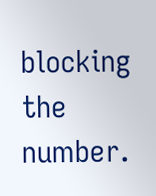blocking the number.